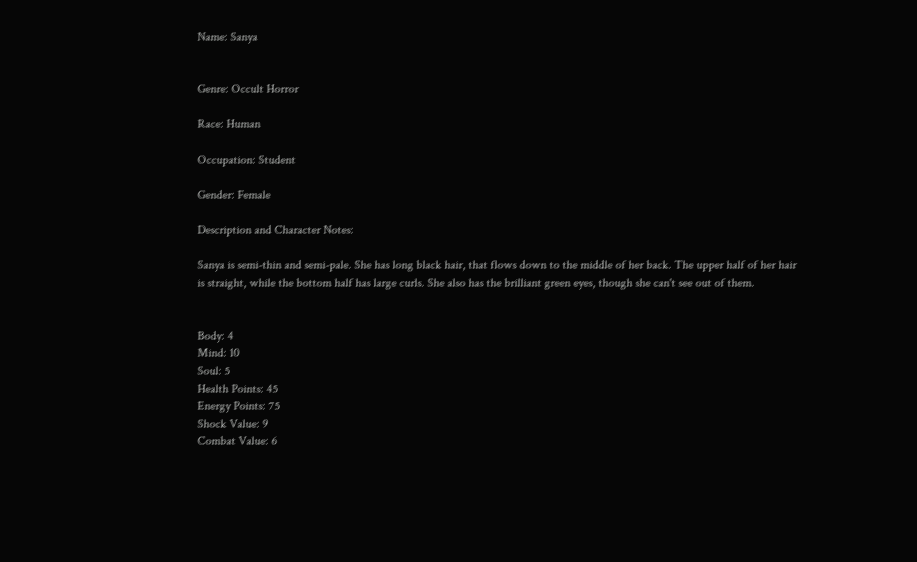Name: Sanya


Genre: Occult Horror

Race: Human

Occupation: Student

Gender: Female

Description and Character Notes:

Sanya is semi-thin and semi-pale. She has long black hair, that flows down to the middle of her back. The upper half of her hair is straight, while the bottom half has large curls. She also has the brilliant green eyes, though she can't see out of them.


Body: 4
Mind: 10
Soul: 5
Health Points: 45
Energy Points: 75
Shock Value: 9
Combat Value: 6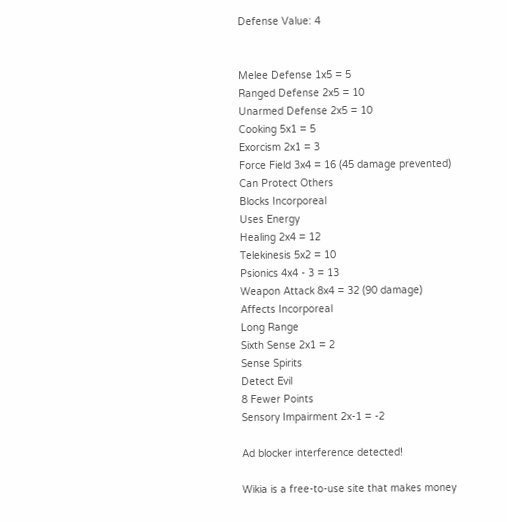Defense Value: 4


Melee Defense 1x5 = 5
Ranged Defense 2x5 = 10
Unarmed Defense 2x5 = 10
Cooking 5x1 = 5
Exorcism 2x1 = 3
Force Field 3x4 = 16 (45 damage prevented)
Can Protect Others
Blocks Incorporeal
Uses Energy
Healing 2x4 = 12
Telekinesis 5x2 = 10
Psionics 4x4 - 3 = 13
Weapon Attack 8x4 = 32 (90 damage)
Affects Incorporeal
Long Range
Sixth Sense 2x1 = 2
Sense Spirits
Detect Evil
8 Fewer Points
Sensory Impairment 2x-1 = -2

Ad blocker interference detected!

Wikia is a free-to-use site that makes money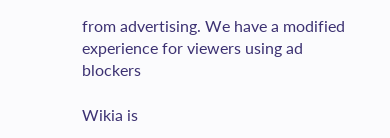from advertising. We have a modified experience for viewers using ad blockers

Wikia is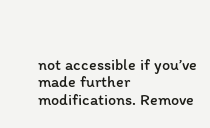not accessible if you’ve made further modifications. Remove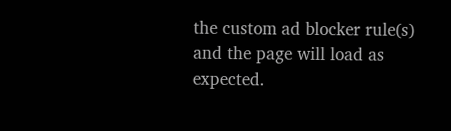the custom ad blocker rule(s) and the page will load as expected.